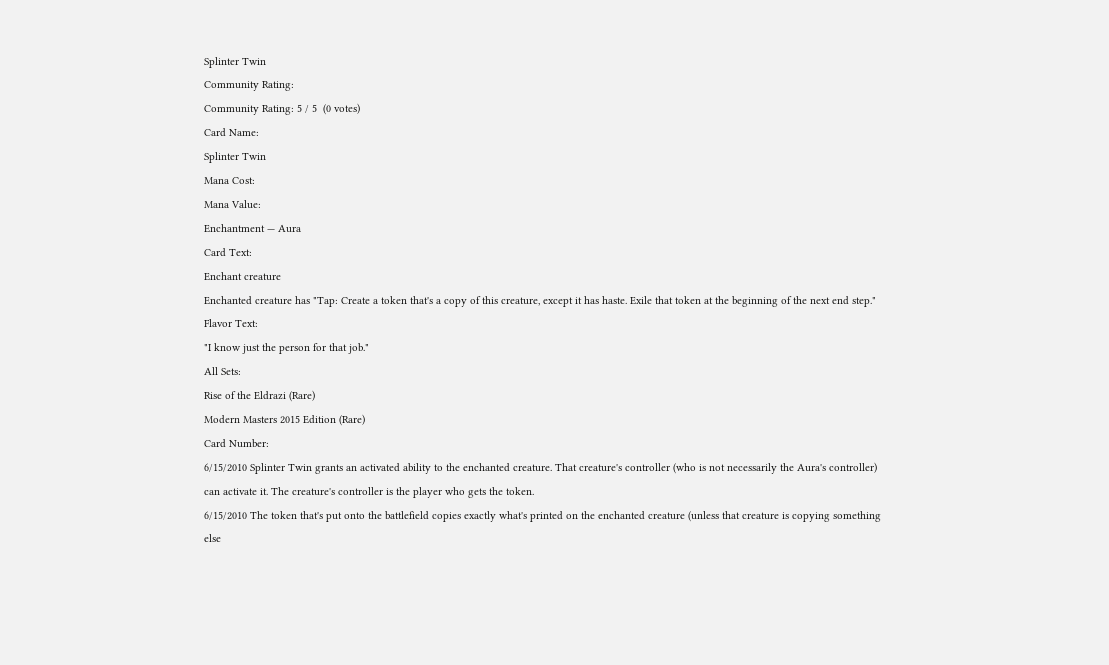Splinter Twin
Community Rating:
Community Rating: 5 / 5  (0 votes)
Card Name:
Splinter Twin
Mana Cost:
Mana Value:
Enchantment — Aura
Card Text:
Enchant creature
Enchanted creature has "Tap: Create a token that's a copy of this creature, except it has haste. Exile that token at the beginning of the next end step."
Flavor Text:
"I know just the person for that job."
All Sets:
Rise of the Eldrazi (Rare)
Modern Masters 2015 Edition (Rare)
Card Number:
6/15/2010 Splinter Twin grants an activated ability to the enchanted creature. That creature's controller (who is not necessarily the Aura's controller) can activate it. The creature's controller is the player who gets the token.
6/15/2010 The token that's put onto the battlefield copies exactly what's printed on the enchanted creature (unless that creature is copying something else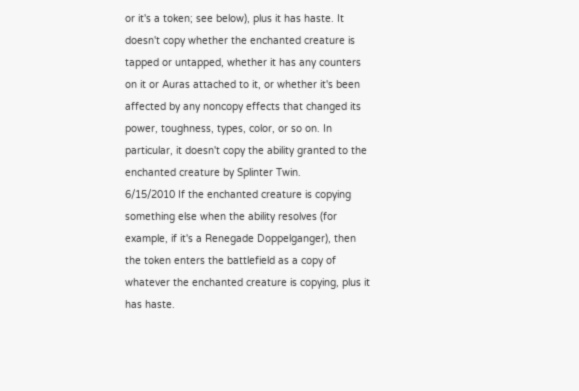or it's a token; see below), plus it has haste. It doesn't copy whether the enchanted creature is tapped or untapped, whether it has any counters on it or Auras attached to it, or whether it's been affected by any noncopy effects that changed its power, toughness, types, color, or so on. In particular, it doesn't copy the ability granted to the enchanted creature by Splinter Twin.
6/15/2010 If the enchanted creature is copying something else when the ability resolves (for example, if it's a Renegade Doppelganger), then the token enters the battlefield as a copy of whatever the enchanted creature is copying, plus it has haste.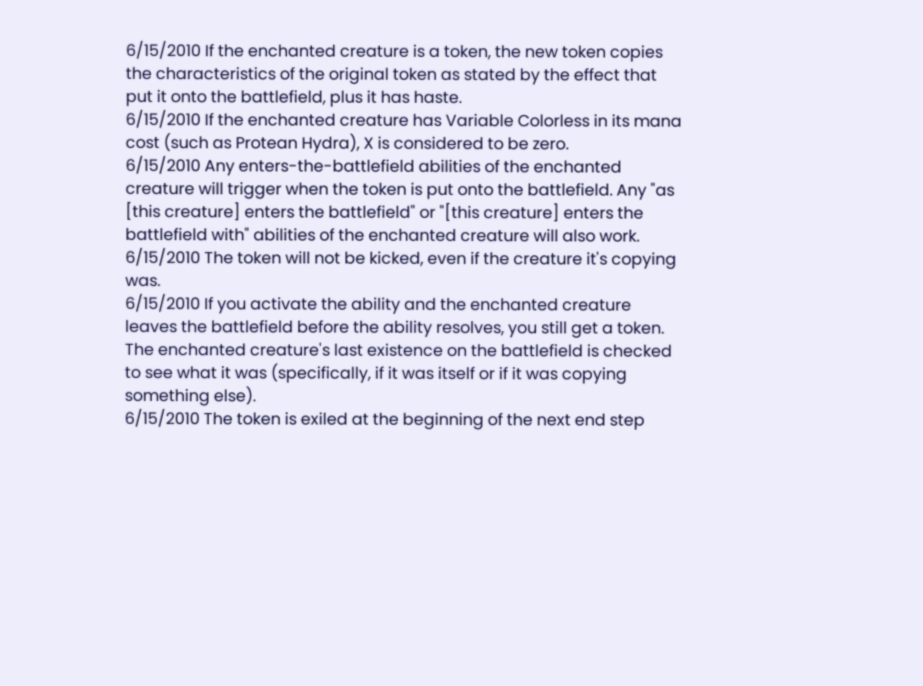6/15/2010 If the enchanted creature is a token, the new token copies the characteristics of the original token as stated by the effect that put it onto the battlefield, plus it has haste.
6/15/2010 If the enchanted creature has Variable Colorless in its mana cost (such as Protean Hydra), X is considered to be zero.
6/15/2010 Any enters-the-battlefield abilities of the enchanted creature will trigger when the token is put onto the battlefield. Any "as [this creature] enters the battlefield" or "[this creature] enters the battlefield with" abilities of the enchanted creature will also work.
6/15/2010 The token will not be kicked, even if the creature it's copying was.
6/15/2010 If you activate the ability and the enchanted creature leaves the battlefield before the ability resolves, you still get a token. The enchanted creature's last existence on the battlefield is checked to see what it was (specifically, if it was itself or if it was copying something else).
6/15/2010 The token is exiled at the beginning of the next end step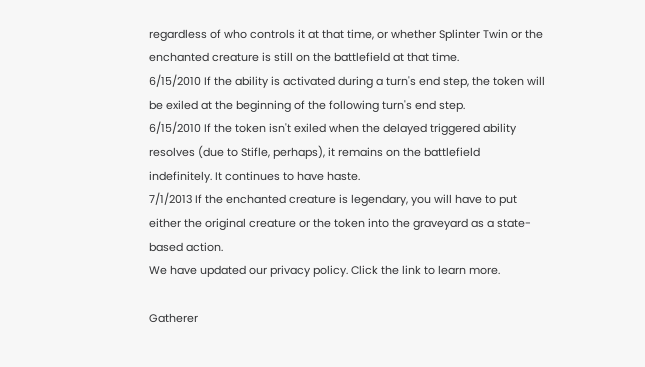regardless of who controls it at that time, or whether Splinter Twin or the enchanted creature is still on the battlefield at that time.
6/15/2010 If the ability is activated during a turn's end step, the token will be exiled at the beginning of the following turn's end step.
6/15/2010 If the token isn't exiled when the delayed triggered ability resolves (due to Stifle, perhaps), it remains on the battlefield indefinitely. It continues to have haste.
7/1/2013 If the enchanted creature is legendary, you will have to put either the original creature or the token into the graveyard as a state-based action.
We have updated our privacy policy. Click the link to learn more.

Gatherer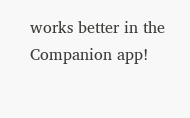works better in the Companion app!